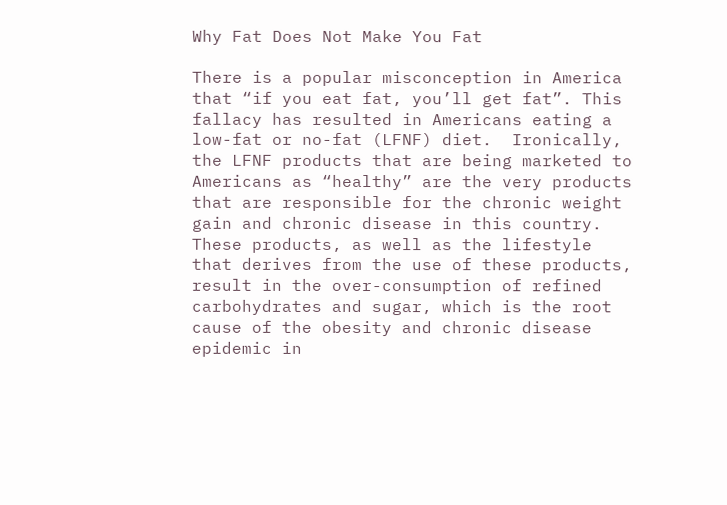Why Fat Does Not Make You Fat

There is a popular misconception in America that “if you eat fat, you’ll get fat”. This fallacy has resulted in Americans eating a low-fat or no-fat (LFNF) diet.  Ironically, the LFNF products that are being marketed to Americans as “healthy” are the very products that are responsible for the chronic weight gain and chronic disease in this country.  These products, as well as the lifestyle that derives from the use of these products, result in the over-consumption of refined carbohydrates and sugar, which is the root cause of the obesity and chronic disease epidemic in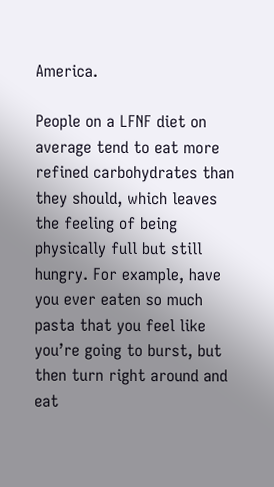America.

People on a LFNF diet on average tend to eat more refined carbohydrates than they should, which leaves the feeling of being physically full but still hungry. For example, have you ever eaten so much pasta that you feel like you’re going to burst, but then turn right around and eat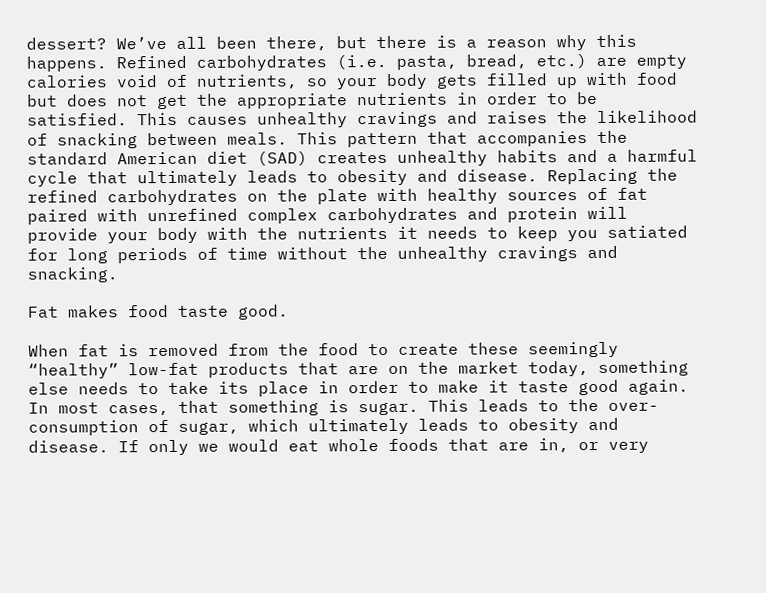dessert? We’ve all been there, but there is a reason why this happens. Refined carbohydrates (i.e. pasta, bread, etc.) are empty calories void of nutrients, so your body gets filled up with food but does not get the appropriate nutrients in order to be satisfied. This causes unhealthy cravings and raises the likelihood of snacking between meals. This pattern that accompanies the standard American diet (SAD) creates unhealthy habits and a harmful cycle that ultimately leads to obesity and disease. Replacing the refined carbohydrates on the plate with healthy sources of fat paired with unrefined complex carbohydrates and protein will provide your body with the nutrients it needs to keep you satiated for long periods of time without the unhealthy cravings and snacking.

Fat makes food taste good.

When fat is removed from the food to create these seemingly “healthy” low-fat products that are on the market today, something else needs to take its place in order to make it taste good again. In most cases, that something is sugar. This leads to the over-consumption of sugar, which ultimately leads to obesity and disease. If only we would eat whole foods that are in, or very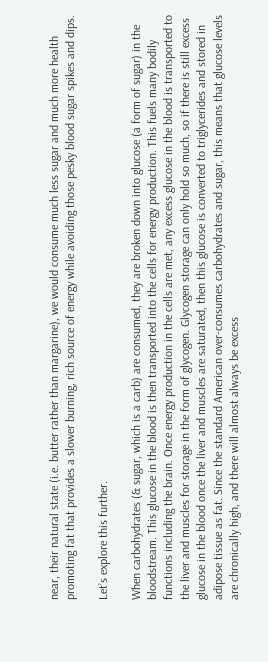near, their natural state (i.e. butter rather than margarine), we would consume much less sugar and much more health promoting fat that provides a slower burning, rich source of energy while avoiding those pesky blood sugar spikes and dips.

Let’s explore this further.

When carbohydrates (& sugar, which is a carb) are consumed, they are broken down into glucose (a form of sugar) in the bloodstream. This glucose in the blood is then transported into the cells for energy production. This fuels many bodily functions including the brain. Once energy production in the cells are met, any excess glucose in the blood is transported to the liver and muscles for storage in the form of glycogen. Glycogen storage can only hold so much, so if there is still excess glucose in the blood once the liver and muscles are saturated, then this glucose is converted to triglycerides and stored in adipose tissue as fat. Since the standard American over-consumes carbohydrates and sugar, this means that glucose levels are chronically high, and there will almost always be excess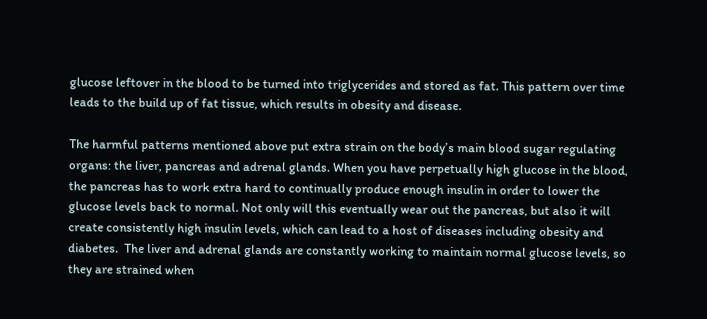glucose leftover in the blood to be turned into triglycerides and stored as fat. This pattern over time leads to the build up of fat tissue, which results in obesity and disease.

The harmful patterns mentioned above put extra strain on the body’s main blood sugar regulating organs: the liver, pancreas and adrenal glands. When you have perpetually high glucose in the blood, the pancreas has to work extra hard to continually produce enough insulin in order to lower the glucose levels back to normal. Not only will this eventually wear out the pancreas, but also it will create consistently high insulin levels, which can lead to a host of diseases including obesity and diabetes.  The liver and adrenal glands are constantly working to maintain normal glucose levels, so they are strained when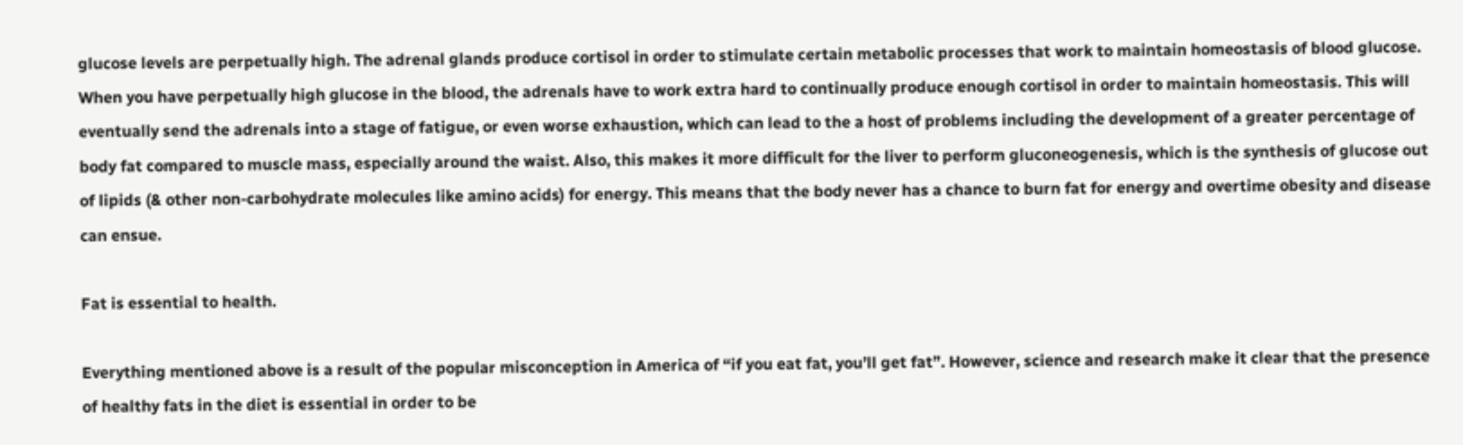glucose levels are perpetually high. The adrenal glands produce cortisol in order to stimulate certain metabolic processes that work to maintain homeostasis of blood glucose. When you have perpetually high glucose in the blood, the adrenals have to work extra hard to continually produce enough cortisol in order to maintain homeostasis. This will eventually send the adrenals into a stage of fatigue, or even worse exhaustion, which can lead to the a host of problems including the development of a greater percentage of body fat compared to muscle mass, especially around the waist. Also, this makes it more difficult for the liver to perform gluconeogenesis, which is the synthesis of glucose out of lipids (& other non-carbohydrate molecules like amino acids) for energy. This means that the body never has a chance to burn fat for energy and overtime obesity and disease can ensue.

Fat is essential to health.

Everything mentioned above is a result of the popular misconception in America of “if you eat fat, you’ll get fat”. However, science and research make it clear that the presence of healthy fats in the diet is essential in order to be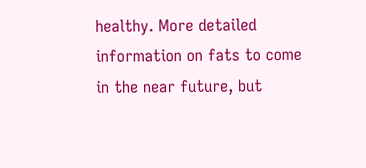healthy. More detailed information on fats to come in the near future, but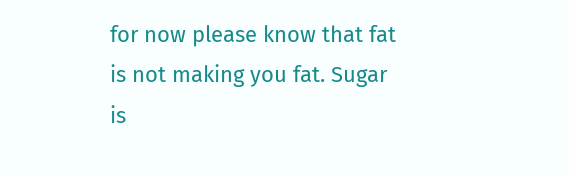for now please know that fat is not making you fat. Sugar is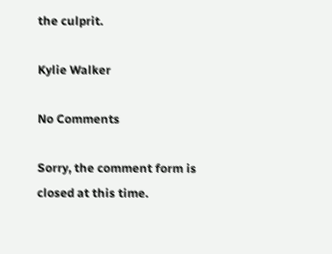the culprit.

Kylie Walker

No Comments

Sorry, the comment form is closed at this time.